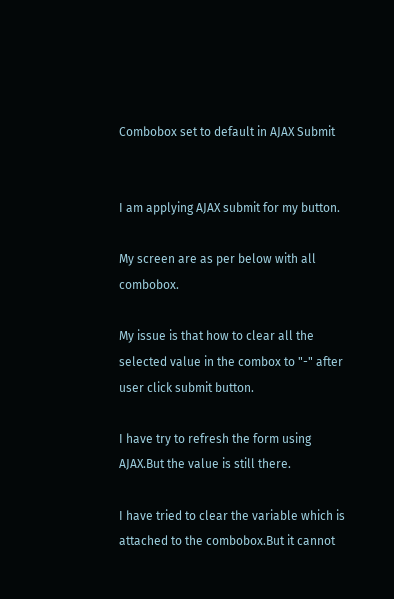Combobox set to default in AJAX Submit


I am applying AJAX submit for my button.

My screen are as per below with all combobox.

My issue is that how to clear all the selected value in the combox to "-" after user click submit button.

I have try to refresh the form using AJAX.But the value is still there.

I have tried to clear the variable which is attached to the combobox.But it cannot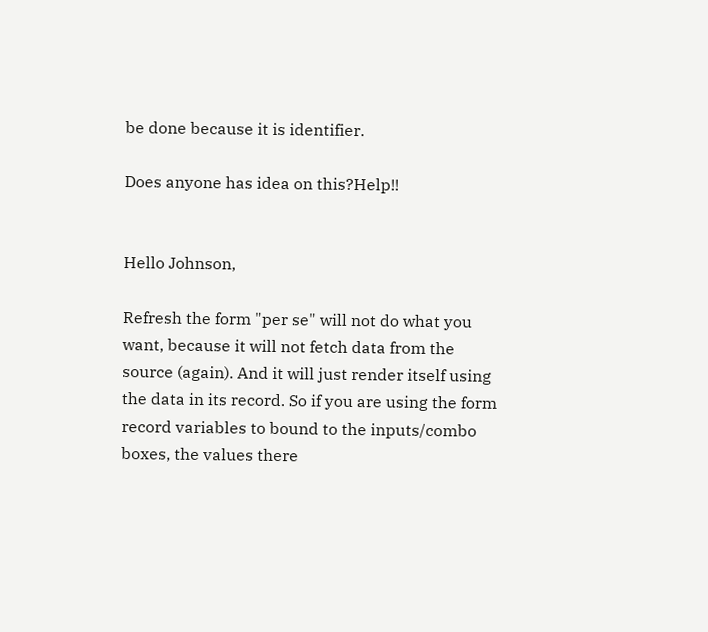be done because it is identifier.

Does anyone has idea on this?Help!!


Hello Johnson,

Refresh the form "per se" will not do what you want, because it will not fetch data from the source (again). And it will just render itself using the data in its record. So if you are using the form record variables to bound to the inputs/combo boxes, the values there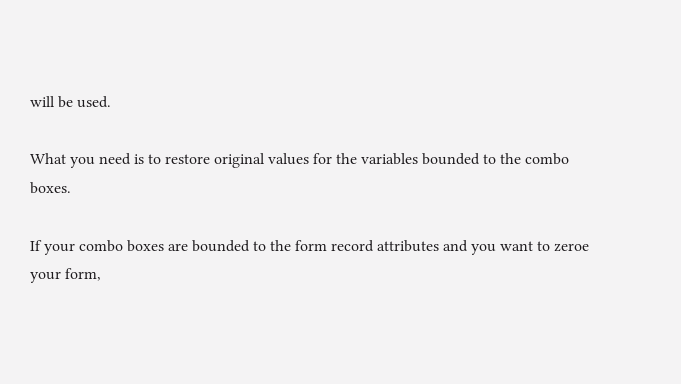will be used.

What you need is to restore original values for the variables bounded to the combo boxes.

If your combo boxes are bounded to the form record attributes and you want to zeroe your form,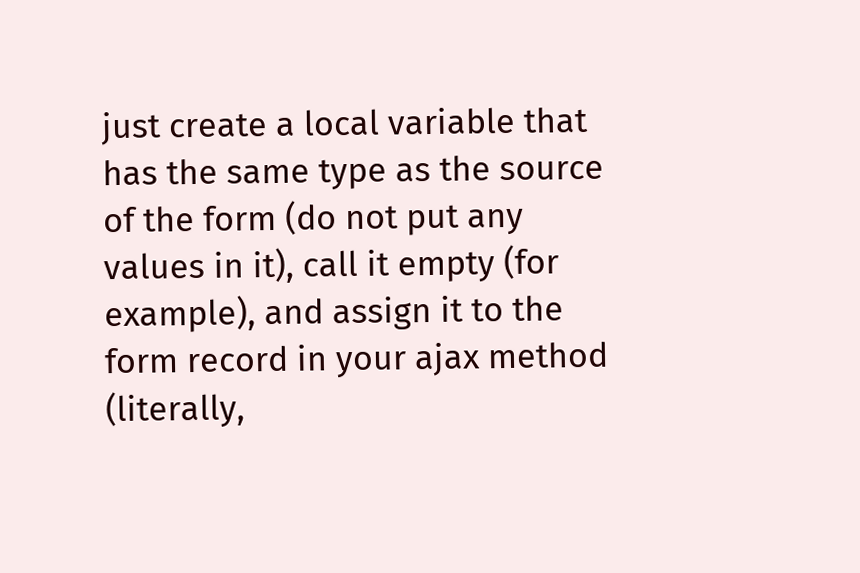just create a local variable that has the same type as the source of the form (do not put any values in it), call it empty (for example), and assign it to the form record in your ajax method (literally,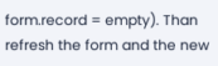form.record = empty). Than refresh the form and the new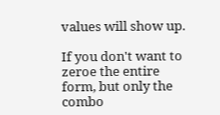values will show up.

If you don't want to zeroe the entire form, but only the combo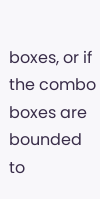boxes, or if the combo boxes are bounded to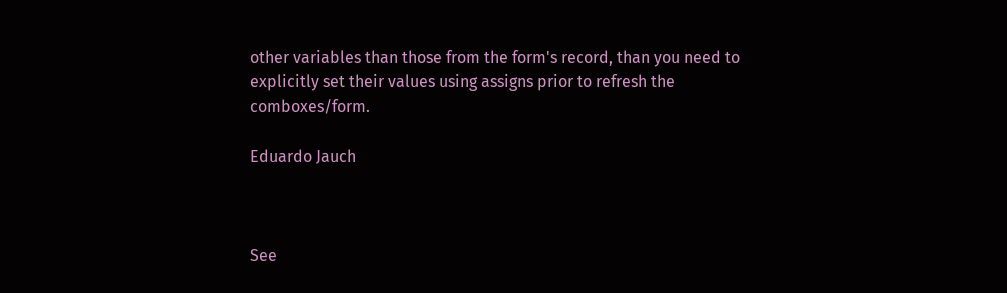other variables than those from the form's record, than you need to explicitly set their values using assigns prior to refresh the comboxes/form.

Eduardo Jauch



See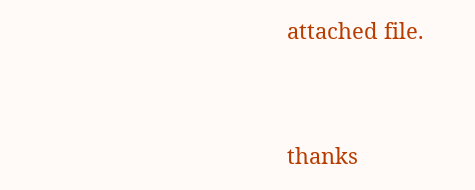attached file.


thanks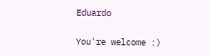Eduardo

You're welcome :)